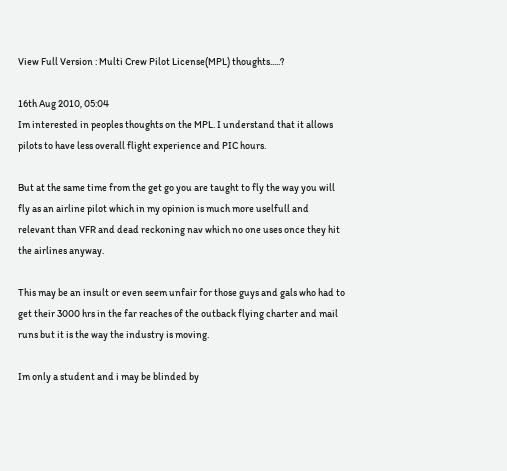View Full Version : Multi Crew Pilot License(MPL) thoughts.....?

16th Aug 2010, 05:04
Im interested in peoples thoughts on the MPL. I understand that it allows pilots to have less overall flight experience and PIC hours.

But at the same time from the get go you are taught to fly the way you will fly as an airline pilot which in my opinion is much more uselfull and relevant than VFR and dead reckoning nav which no one uses once they hit the airlines anyway.

This may be an insult or even seem unfair for those guys and gals who had to get their 3000 hrs in the far reaches of the outback flying charter and mail runs but it is the way the industry is moving.

Im only a student and i may be blinded by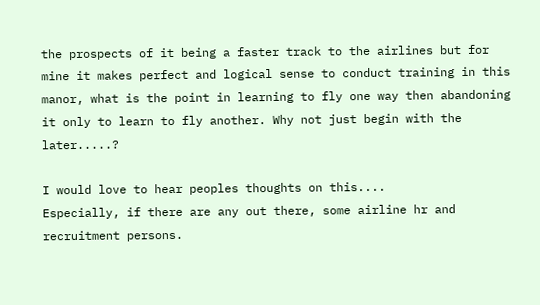the prospects of it being a faster track to the airlines but for mine it makes perfect and logical sense to conduct training in this manor, what is the point in learning to fly one way then abandoning it only to learn to fly another. Why not just begin with the later.....?

I would love to hear peoples thoughts on this....
Especially, if there are any out there, some airline hr and recruitment persons.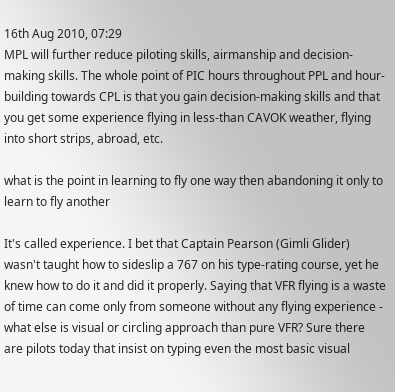16th Aug 2010, 07:29
MPL will further reduce piloting skills, airmanship and decision-making skills. The whole point of PIC hours throughout PPL and hour-building towards CPL is that you gain decision-making skills and that you get some experience flying in less-than CAVOK weather, flying into short strips, abroad, etc.

what is the point in learning to fly one way then abandoning it only to learn to fly another

It's called experience. I bet that Captain Pearson (Gimli Glider) wasn't taught how to sideslip a 767 on his type-rating course, yet he knew how to do it and did it properly. Saying that VFR flying is a waste of time can come only from someone without any flying experience - what else is visual or circling approach than pure VFR? Sure there are pilots today that insist on typing even the most basic visual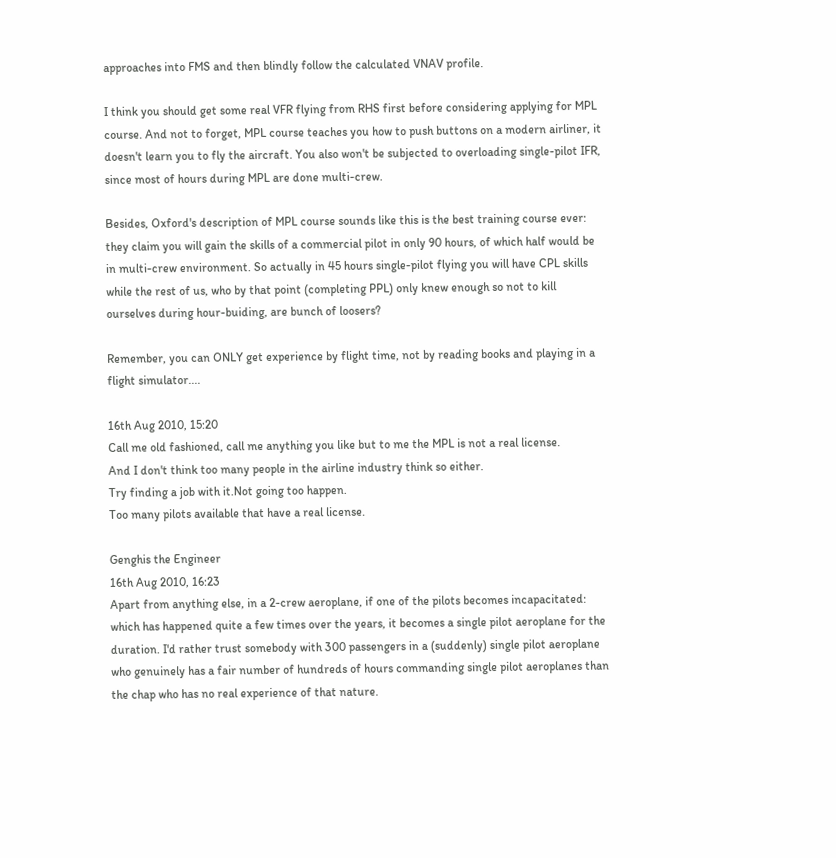approaches into FMS and then blindly follow the calculated VNAV profile.

I think you should get some real VFR flying from RHS first before considering applying for MPL course. And not to forget, MPL course teaches you how to push buttons on a modern airliner, it doesn't learn you to fly the aircraft. You also won't be subjected to overloading single-pilot IFR, since most of hours during MPL are done multi-crew.

Besides, Oxford's description of MPL course sounds like this is the best training course ever: they claim you will gain the skills of a commercial pilot in only 90 hours, of which half would be in multi-crew environment. So actually in 45 hours single-pilot flying you will have CPL skills while the rest of us, who by that point (completing PPL) only knew enough so not to kill ourselves during hour-buiding, are bunch of loosers?

Remember, you can ONLY get experience by flight time, not by reading books and playing in a flight simulator....

16th Aug 2010, 15:20
Call me old fashioned, call me anything you like but to me the MPL is not a real license.
And I don't think too many people in the airline industry think so either.
Try finding a job with it.Not going too happen.
Too many pilots available that have a real license.

Genghis the Engineer
16th Aug 2010, 16:23
Apart from anything else, in a 2-crew aeroplane, if one of the pilots becomes incapacitated: which has happened quite a few times over the years, it becomes a single pilot aeroplane for the duration. I'd rather trust somebody with 300 passengers in a (suddenly) single pilot aeroplane who genuinely has a fair number of hundreds of hours commanding single pilot aeroplanes than the chap who has no real experience of that nature.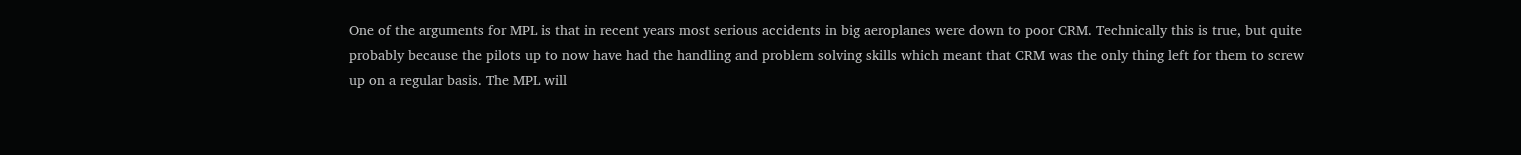One of the arguments for MPL is that in recent years most serious accidents in big aeroplanes were down to poor CRM. Technically this is true, but quite probably because the pilots up to now have had the handling and problem solving skills which meant that CRM was the only thing left for them to screw up on a regular basis. The MPL will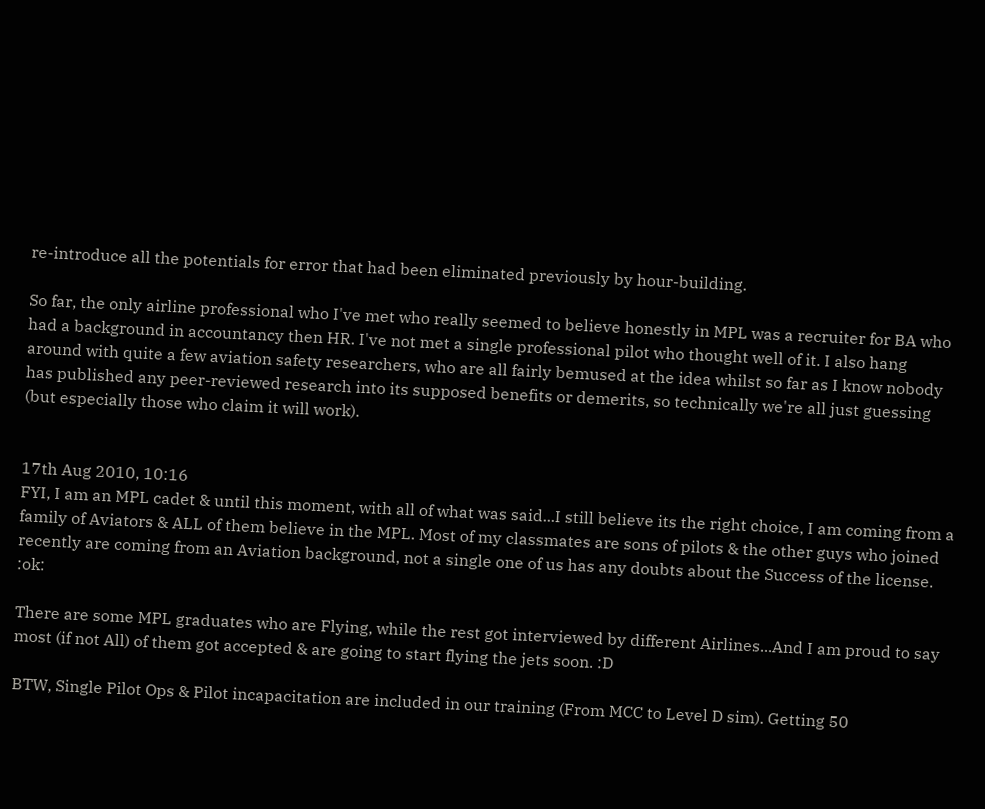re-introduce all the potentials for error that had been eliminated previously by hour-building.

So far, the only airline professional who I've met who really seemed to believe honestly in MPL was a recruiter for BA who had a background in accountancy then HR. I've not met a single professional pilot who thought well of it. I also hang around with quite a few aviation safety researchers, who are all fairly bemused at the idea whilst so far as I know nobody has published any peer-reviewed research into its supposed benefits or demerits, so technically we're all just guessing (but especially those who claim it will work).


17th Aug 2010, 10:16
FYI, I am an MPL cadet & until this moment, with all of what was said...I still believe its the right choice, I am coming from a family of Aviators & ALL of them believe in the MPL. Most of my classmates are sons of pilots & the other guys who joined recently are coming from an Aviation background, not a single one of us has any doubts about the Success of the license. :ok:

There are some MPL graduates who are Flying, while the rest got interviewed by different Airlines...And I am proud to say most (if not All) of them got accepted & are going to start flying the jets soon. :D

BTW, Single Pilot Ops & Pilot incapacitation are included in our training (From MCC to Level D sim). Getting 50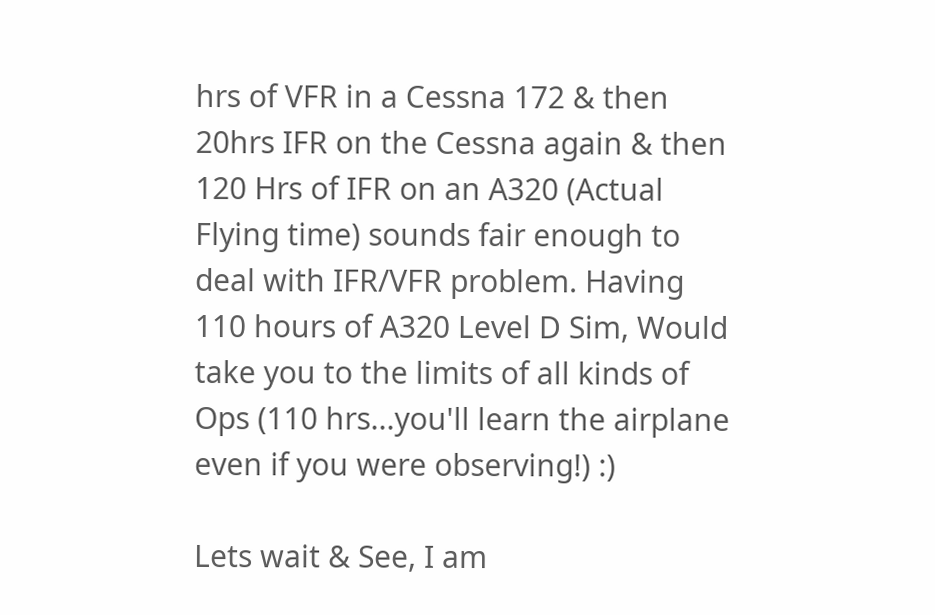hrs of VFR in a Cessna 172 & then 20hrs IFR on the Cessna again & then 120 Hrs of IFR on an A320 (Actual Flying time) sounds fair enough to deal with IFR/VFR problem. Having 110 hours of A320 Level D Sim, Would take you to the limits of all kinds of Ops (110 hrs...you'll learn the airplane even if you were observing!) :)

Lets wait & See, I am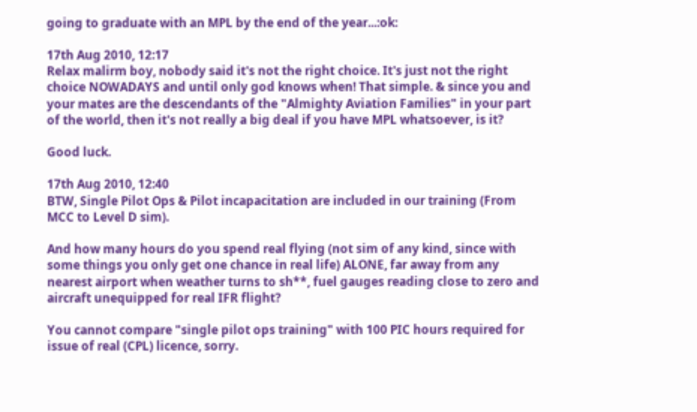going to graduate with an MPL by the end of the year...:ok:

17th Aug 2010, 12:17
Relax malirm boy, nobody said it's not the right choice. It's just not the right choice NOWADAYS and until only god knows when! That simple. & since you and your mates are the descendants of the "Almighty Aviation Families" in your part of the world, then it's not really a big deal if you have MPL whatsoever, is it?

Good luck.

17th Aug 2010, 12:40
BTW, Single Pilot Ops & Pilot incapacitation are included in our training (From MCC to Level D sim).

And how many hours do you spend real flying (not sim of any kind, since with some things you only get one chance in real life) ALONE, far away from any nearest airport when weather turns to sh**, fuel gauges reading close to zero and aircraft unequipped for real IFR flight?

You cannot compare "single pilot ops training" with 100 PIC hours required for issue of real (CPL) licence, sorry.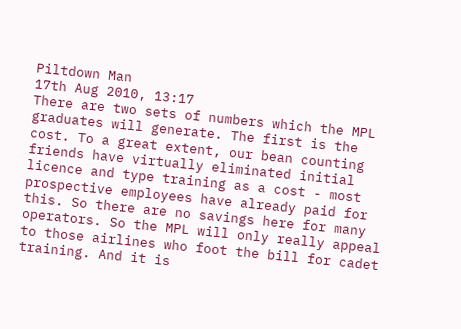Piltdown Man
17th Aug 2010, 13:17
There are two sets of numbers which the MPL graduates will generate. The first is the cost. To a great extent, our bean counting friends have virtually eliminated initial licence and type training as a cost - most prospective employees have already paid for this. So there are no savings here for many operators. So the MPL will only really appeal to those airlines who foot the bill for cadet training. And it is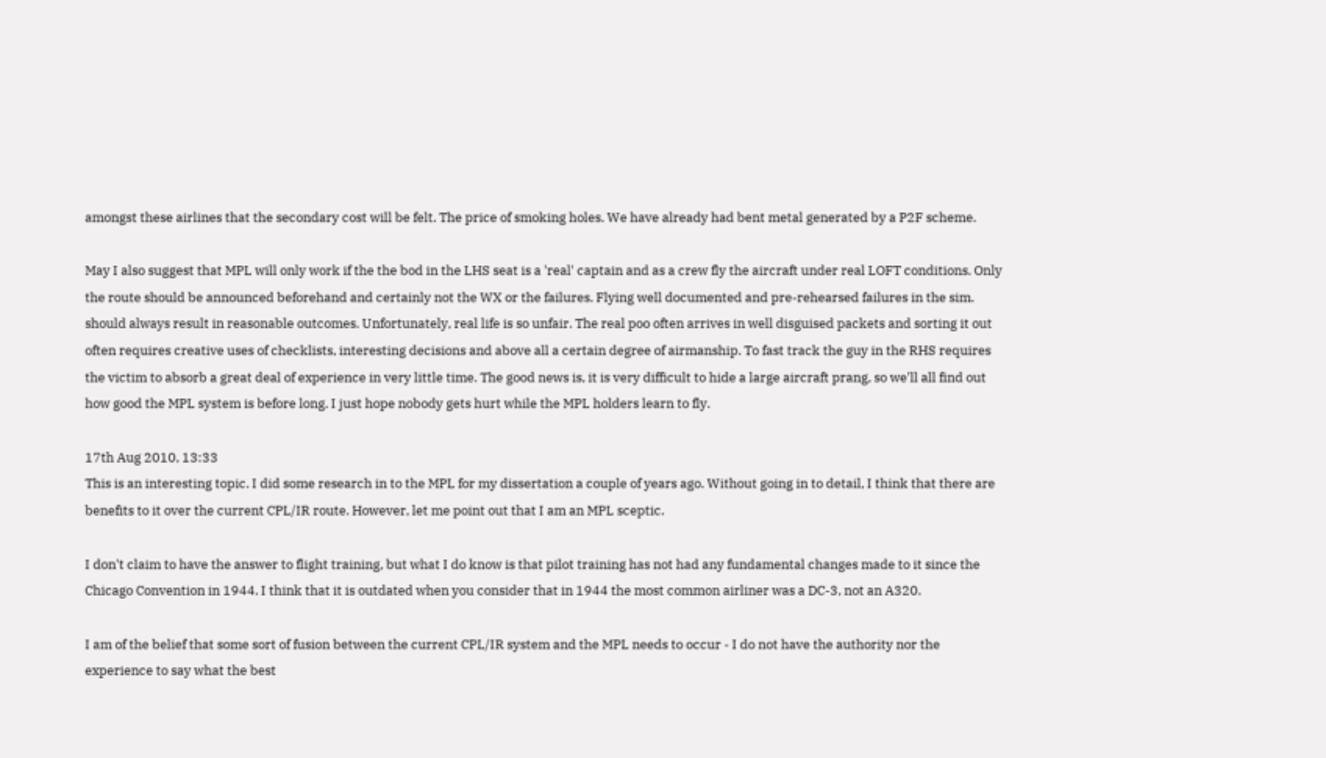amongst these airlines that the secondary cost will be felt. The price of smoking holes. We have already had bent metal generated by a P2F scheme.

May I also suggest that MPL will only work if the the bod in the LHS seat is a 'real' captain and as a crew fly the aircraft under real LOFT conditions. Only the route should be announced beforehand and certainly not the WX or the failures. Flying well documented and pre-rehearsed failures in the sim. should always result in reasonable outcomes. Unfortunately, real life is so unfair. The real poo often arrives in well disguised packets and sorting it out often requires creative uses of checklists, interesting decisions and above all a certain degree of airmanship. To fast track the guy in the RHS requires the victim to absorb a great deal of experience in very little time. The good news is, it is very difficult to hide a large aircraft prang, so we'll all find out how good the MPL system is before long. I just hope nobody gets hurt while the MPL holders learn to fly.

17th Aug 2010, 13:33
This is an interesting topic. I did some research in to the MPL for my dissertation a couple of years ago. Without going in to detail, I think that there are benefits to it over the current CPL/IR route. However, let me point out that I am an MPL sceptic.

I don't claim to have the answer to flight training, but what I do know is that pilot training has not had any fundamental changes made to it since the Chicago Convention in 1944. I think that it is outdated when you consider that in 1944 the most common airliner was a DC-3, not an A320.

I am of the belief that some sort of fusion between the current CPL/IR system and the MPL needs to occur - I do not have the authority nor the experience to say what the best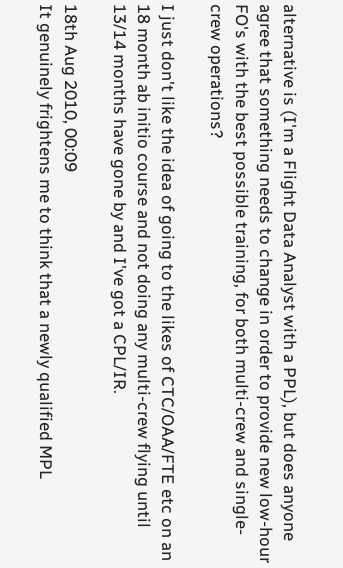alternative is (I'm a Flight Data Analyst with a PPL), but does anyone agree that something needs to change in order to provide new low-hour FO's with the best possible training, for both multi-crew and single-crew operations?

I just don't like the idea of going to the likes of CTC/OAA/FTE etc on an 18 month ab initio course and not doing any multi-crew flying until 13/14 months have gone by and I've got a CPL/IR.

18th Aug 2010, 00:09
It genuinely frightens me to think that a newly qualified MPL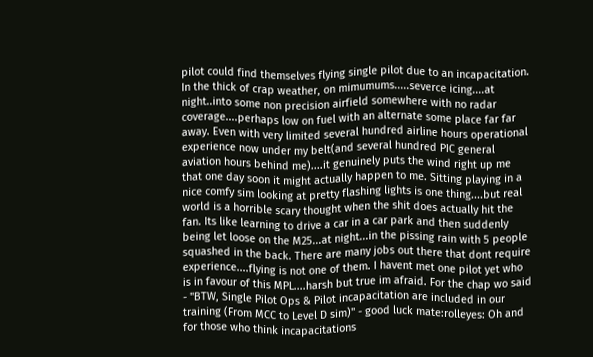pilot could find themselves flying single pilot due to an incapacitation. In the thick of crap weather, on mimumums.....severce icing....at night..into some non precision airfield somewhere with no radar coverage....perhaps low on fuel with an alternate some place far far away. Even with very limited several hundred airline hours operational experience now under my belt(and several hundred PIC general aviation hours behind me)....it genuinely puts the wind right up me that one day soon it might actually happen to me. Sitting playing in a nice comfy sim looking at pretty flashing lights is one thing....but real world is a horrible scary thought when the shit does actually hit the fan. Its like learning to drive a car in a car park and then suddenly being let loose on the M25...at night...in the pissing rain with 5 people squashed in the back. There are many jobs out there that dont require experience....flying is not one of them. I havent met one pilot yet who is in favour of this MPL....harsh but true im afraid. For the chap wo said - "BTW, Single Pilot Ops & Pilot incapacitation are included in our training (From MCC to Level D sim)" - good luck mate:rolleyes: Oh and for those who think incapacitations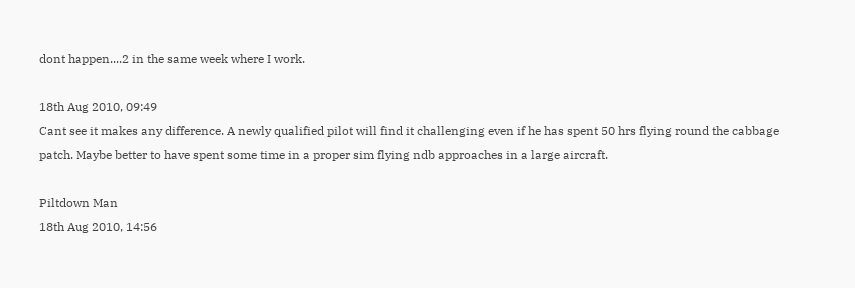dont happen....2 in the same week where I work.

18th Aug 2010, 09:49
Cant see it makes any difference. A newly qualified pilot will find it challenging even if he has spent 50 hrs flying round the cabbage patch. Maybe better to have spent some time in a proper sim flying ndb approaches in a large aircraft.

Piltdown Man
18th Aug 2010, 14:56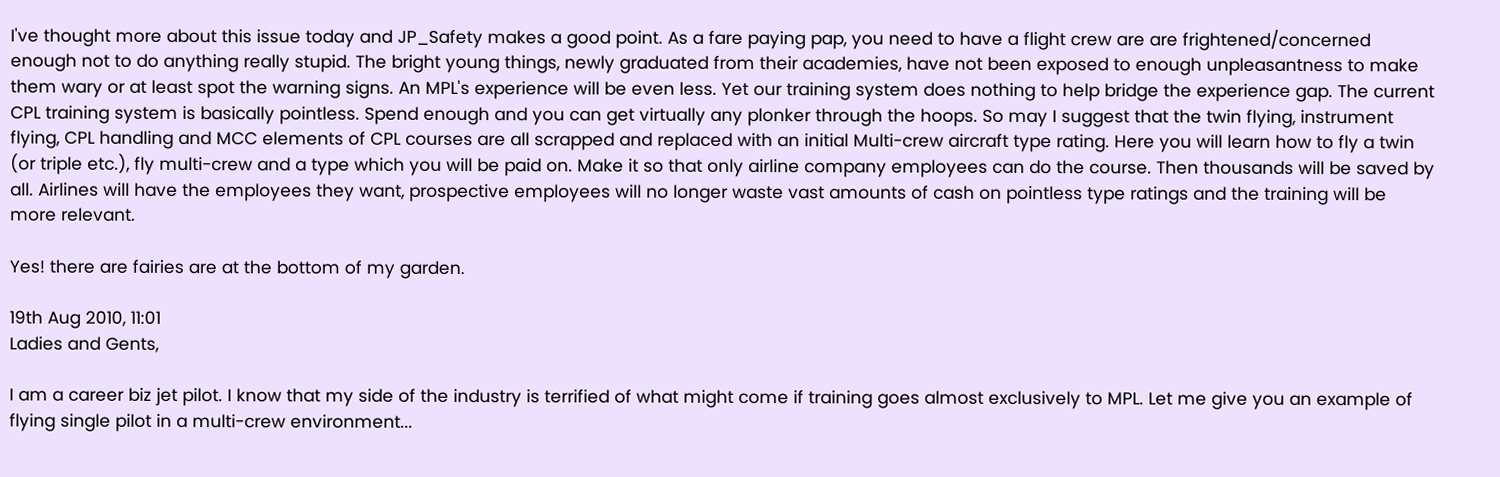I've thought more about this issue today and JP_Safety makes a good point. As a fare paying pap, you need to have a flight crew are are frightened/concerned enough not to do anything really stupid. The bright young things, newly graduated from their academies, have not been exposed to enough unpleasantness to make them wary or at least spot the warning signs. An MPL's experience will be even less. Yet our training system does nothing to help bridge the experience gap. The current CPL training system is basically pointless. Spend enough and you can get virtually any plonker through the hoops. So may I suggest that the twin flying, instrument flying, CPL handling and MCC elements of CPL courses are all scrapped and replaced with an initial Multi-crew aircraft type rating. Here you will learn how to fly a twin (or triple etc.), fly multi-crew and a type which you will be paid on. Make it so that only airline company employees can do the course. Then thousands will be saved by all. Airlines will have the employees they want, prospective employees will no longer waste vast amounts of cash on pointless type ratings and the training will be more relevant.

Yes! there are fairies are at the bottom of my garden.

19th Aug 2010, 11:01
Ladies and Gents,

I am a career biz jet pilot. I know that my side of the industry is terrified of what might come if training goes almost exclusively to MPL. Let me give you an example of flying single pilot in a multi-crew environment...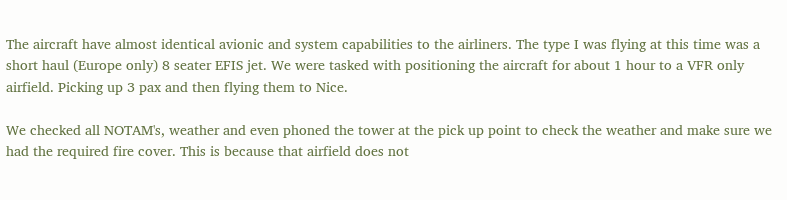The aircraft have almost identical avionic and system capabilities to the airliners. The type I was flying at this time was a short haul (Europe only) 8 seater EFIS jet. We were tasked with positioning the aircraft for about 1 hour to a VFR only airfield. Picking up 3 pax and then flying them to Nice.

We checked all NOTAM's, weather and even phoned the tower at the pick up point to check the weather and make sure we had the required fire cover. This is because that airfield does not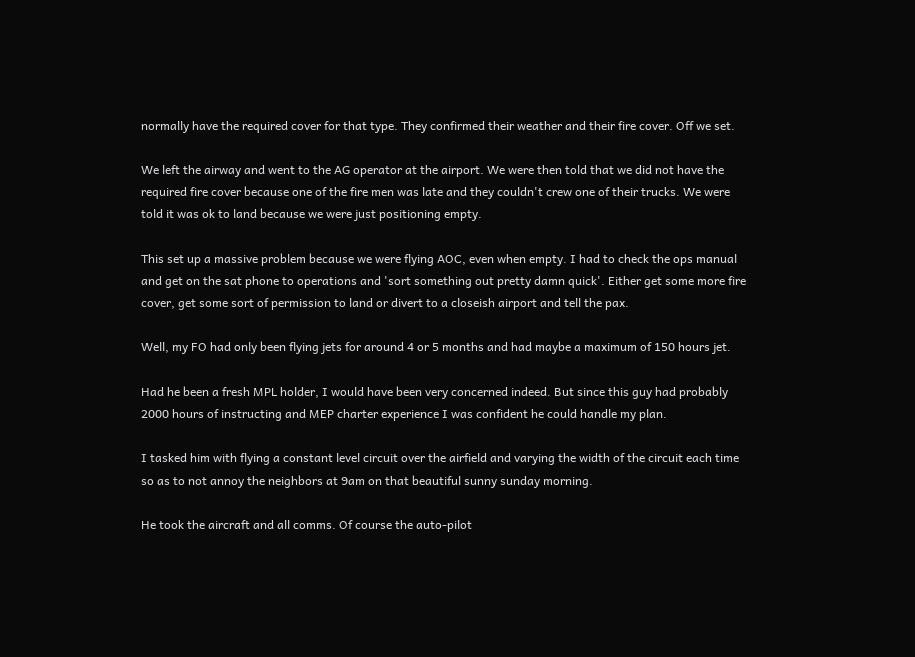normally have the required cover for that type. They confirmed their weather and their fire cover. Off we set.

We left the airway and went to the AG operator at the airport. We were then told that we did not have the required fire cover because one of the fire men was late and they couldn't crew one of their trucks. We were told it was ok to land because we were just positioning empty.

This set up a massive problem because we were flying AOC, even when empty. I had to check the ops manual and get on the sat phone to operations and 'sort something out pretty damn quick'. Either get some more fire cover, get some sort of permission to land or divert to a closeish airport and tell the pax.

Well, my FO had only been flying jets for around 4 or 5 months and had maybe a maximum of 150 hours jet.

Had he been a fresh MPL holder, I would have been very concerned indeed. But since this guy had probably 2000 hours of instructing and MEP charter experience I was confident he could handle my plan.

I tasked him with flying a constant level circuit over the airfield and varying the width of the circuit each time so as to not annoy the neighbors at 9am on that beautiful sunny sunday morning.

He took the aircraft and all comms. Of course the auto-pilot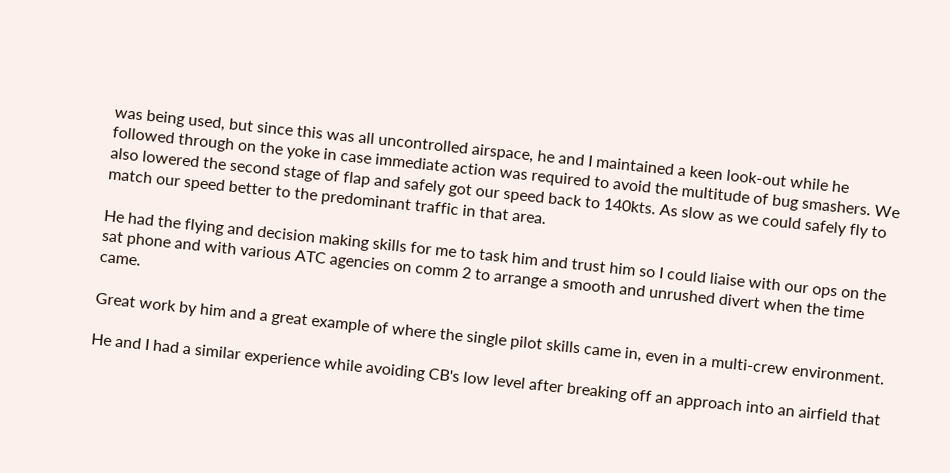was being used, but since this was all uncontrolled airspace, he and I maintained a keen look-out while he followed through on the yoke in case immediate action was required to avoid the multitude of bug smashers. We also lowered the second stage of flap and safely got our speed back to 140kts. As slow as we could safely fly to match our speed better to the predominant traffic in that area.

He had the flying and decision making skills for me to task him and trust him so I could liaise with our ops on the sat phone and with various ATC agencies on comm 2 to arrange a smooth and unrushed divert when the time came.

Great work by him and a great example of where the single pilot skills came in, even in a multi-crew environment.

He and I had a similar experience while avoiding CB's low level after breaking off an approach into an airfield that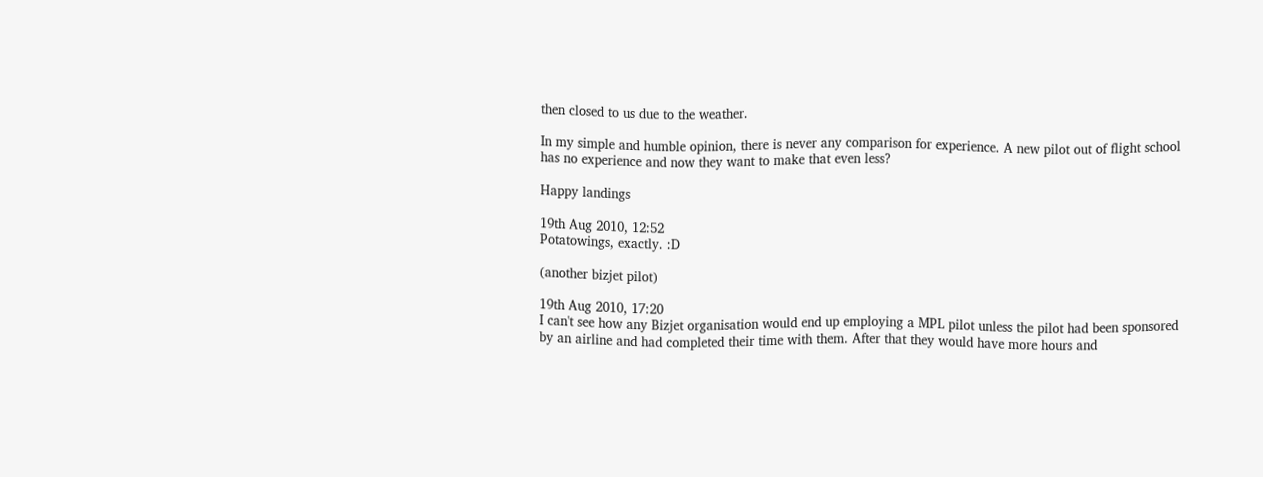then closed to us due to the weather.

In my simple and humble opinion, there is never any comparison for experience. A new pilot out of flight school has no experience and now they want to make that even less?

Happy landings

19th Aug 2010, 12:52
Potatowings, exactly. :D

(another bizjet pilot)

19th Aug 2010, 17:20
I can't see how any Bizjet organisation would end up employing a MPL pilot unless the pilot had been sponsored by an airline and had completed their time with them. After that they would have more hours and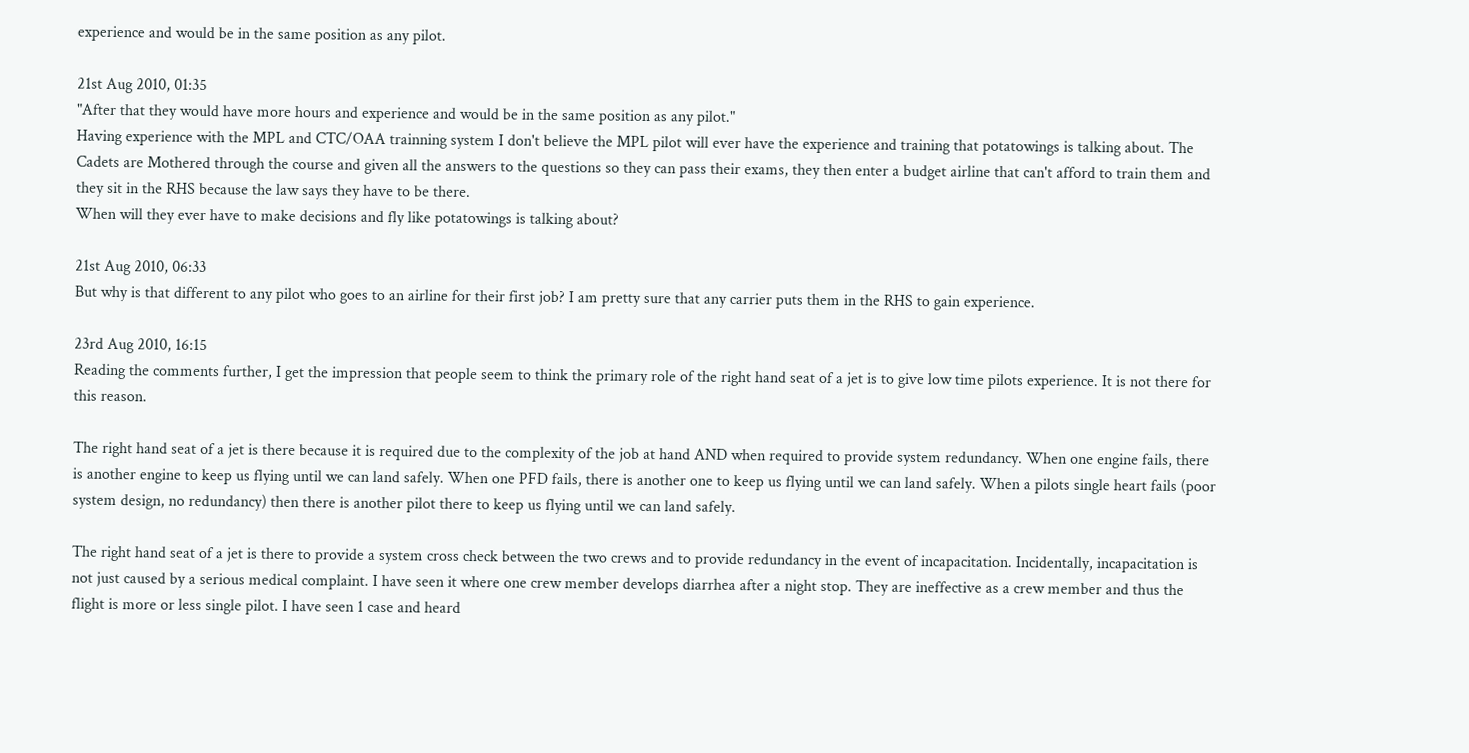experience and would be in the same position as any pilot.

21st Aug 2010, 01:35
"After that they would have more hours and experience and would be in the same position as any pilot."
Having experience with the MPL and CTC/OAA trainning system I don't believe the MPL pilot will ever have the experience and training that potatowings is talking about. The Cadets are Mothered through the course and given all the answers to the questions so they can pass their exams, they then enter a budget airline that can't afford to train them and they sit in the RHS because the law says they have to be there.
When will they ever have to make decisions and fly like potatowings is talking about?

21st Aug 2010, 06:33
But why is that different to any pilot who goes to an airline for their first job? I am pretty sure that any carrier puts them in the RHS to gain experience.

23rd Aug 2010, 16:15
Reading the comments further, I get the impression that people seem to think the primary role of the right hand seat of a jet is to give low time pilots experience. It is not there for this reason.

The right hand seat of a jet is there because it is required due to the complexity of the job at hand AND when required to provide system redundancy. When one engine fails, there is another engine to keep us flying until we can land safely. When one PFD fails, there is another one to keep us flying until we can land safely. When a pilots single heart fails (poor system design, no redundancy) then there is another pilot there to keep us flying until we can land safely.

The right hand seat of a jet is there to provide a system cross check between the two crews and to provide redundancy in the event of incapacitation. Incidentally, incapacitation is not just caused by a serious medical complaint. I have seen it where one crew member develops diarrhea after a night stop. They are ineffective as a crew member and thus the flight is more or less single pilot. I have seen 1 case and heard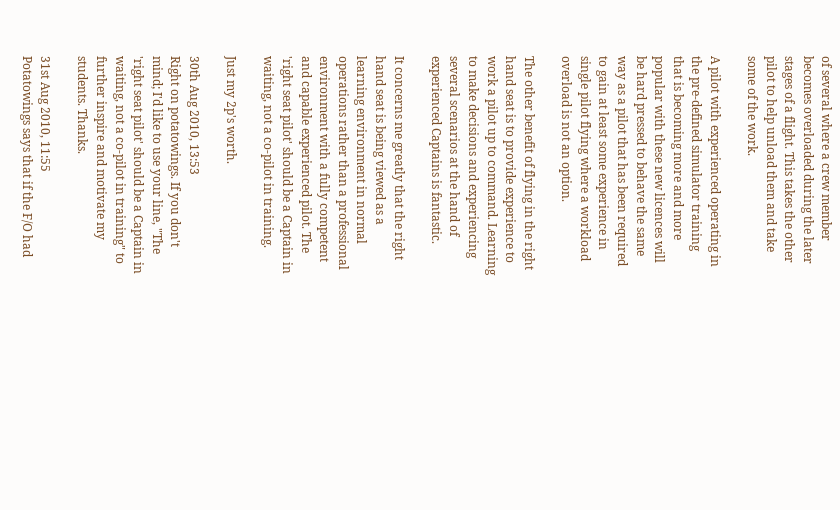of several where a crew member becomes overloaded during the later stages of a flight. This takes the other pilot to help unload them and take some of the work.

A pilot with experienced operating in the pre-defined simulator training that is becoming more and more popular with these new licences will be hard pressed to behave the same way as a pilot that has been required to gain at least some experience in single pilot flying where a workload overload is not an option.

The other benefit of flying in the right hand seat is to provide experience to work a pilot up to command. Learning to make decisions and experiencing several scenarios at the hand of experienced Captains is fantastic.

It concerns me greatly that the right hand seat is being viewed as a learning environment in normal operations rather than a professional environment with a fully competent and capable experienced pilot. The 'right seat pilot' should be a Captain in waiting, not a co-pilot in training.

Just my 2p's worth.

30th Aug 2010, 13:53
Right on potatowings. If you don't mind; I'd like to use your line, "The 'right seat pilot' should be a Captain in waiting, not a co-pilot in training" to further inspire and motivate my students. Thanks.

31st Aug 2010, 11:55
Potatowings says that if the F/O had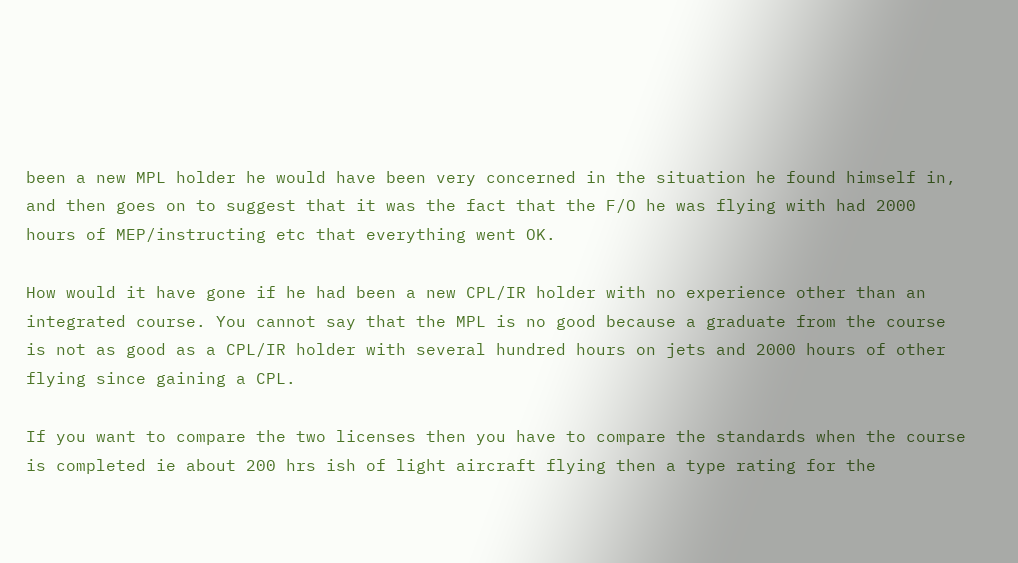been a new MPL holder he would have been very concerned in the situation he found himself in, and then goes on to suggest that it was the fact that the F/O he was flying with had 2000 hours of MEP/instructing etc that everything went OK.

How would it have gone if he had been a new CPL/IR holder with no experience other than an integrated course. You cannot say that the MPL is no good because a graduate from the course is not as good as a CPL/IR holder with several hundred hours on jets and 2000 hours of other flying since gaining a CPL.

If you want to compare the two licenses then you have to compare the standards when the course is completed ie about 200 hrs ish of light aircraft flying then a type rating for the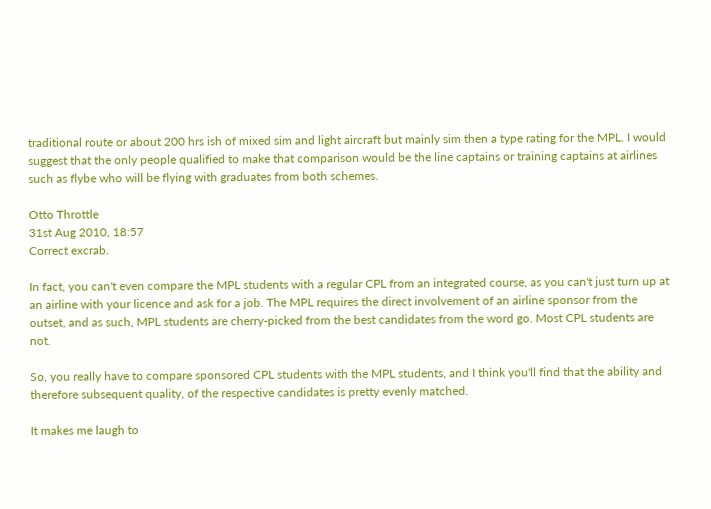traditional route or about 200 hrs ish of mixed sim and light aircraft but mainly sim then a type rating for the MPL. I would suggest that the only people qualified to make that comparison would be the line captains or training captains at airlines such as flybe who will be flying with graduates from both schemes.

Otto Throttle
31st Aug 2010, 18:57
Correct excrab.

In fact, you can't even compare the MPL students with a regular CPL from an integrated course, as you can't just turn up at an airline with your licence and ask for a job. The MPL requires the direct involvement of an airline sponsor from the outset, and as such, MPL students are cherry-picked from the best candidates from the word go. Most CPL students are not.

So, you really have to compare sponsored CPL students with the MPL students, and I think you'll find that the ability and therefore subsequent quality, of the respective candidates is pretty evenly matched.

It makes me laugh to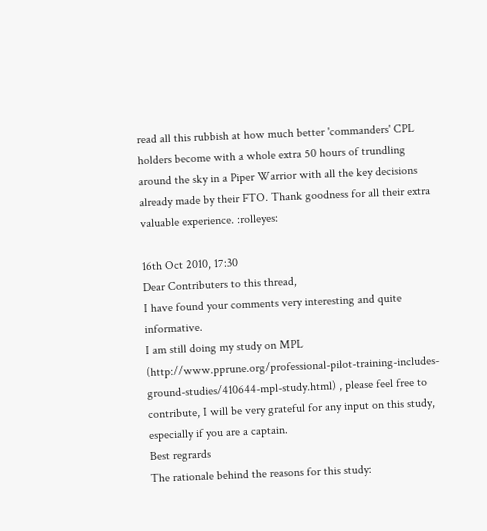read all this rubbish at how much better 'commanders' CPL holders become with a whole extra 50 hours of trundling around the sky in a Piper Warrior with all the key decisions already made by their FTO. Thank goodness for all their extra valuable experience. :rolleyes:

16th Oct 2010, 17:30
Dear Contributers to this thread,
I have found your comments very interesting and quite informative.
I am still doing my study on MPL (http://www.pprune.org/professional-pilot-training-includes-ground-studies/410644-mpl-study.html) , please feel free to contribute, I will be very grateful for any input on this study, especially if you are a captain.
Best regrards
The rationale behind the reasons for this study: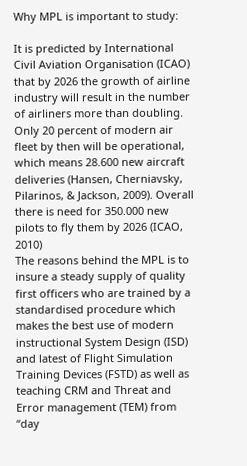Why MPL is important to study:

It is predicted by International Civil Aviation Organisation (ICAO) that by 2026 the growth of airline industry will result in the number of airliners more than doubling. Only 20 percent of modern air fleet by then will be operational, which means 28.600 new aircraft deliveries (Hansen, Cherniavsky, Pilarinos, & Jackson, 2009). Overall there is need for 350.000 new pilots to fly them by 2026 (ICAO, 2010)
The reasons behind the MPL is to insure a steady supply of quality first officers who are trained by a standardised procedure which makes the best use of modern instructional System Design (ISD) and latest of Flight Simulation Training Devices (FSTD) as well as teaching CRM and Threat and Error management (TEM) from “day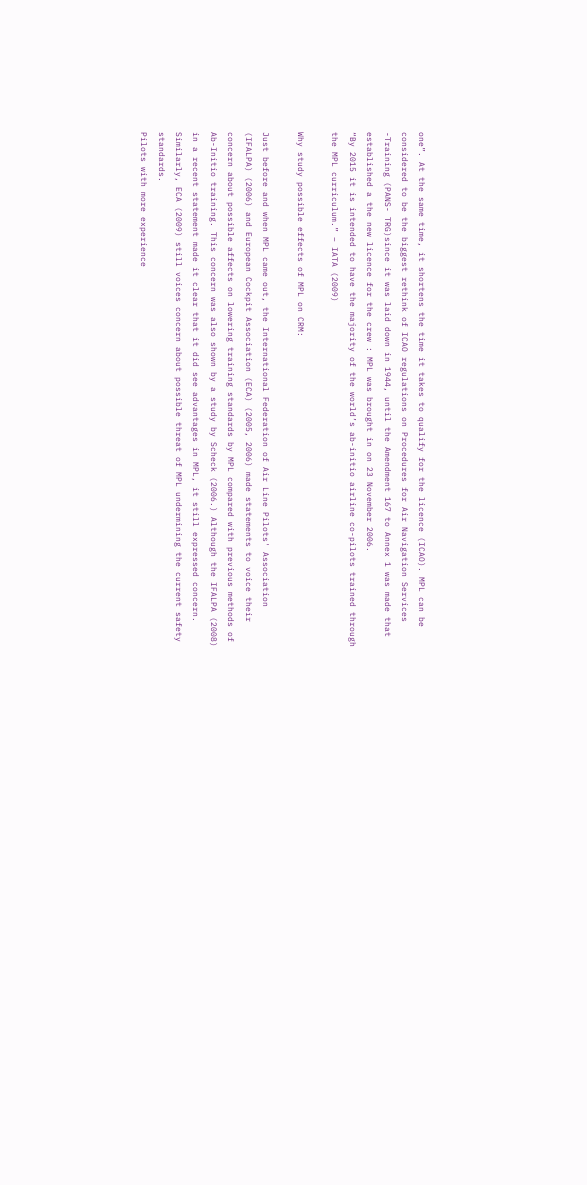one”. At the same time, it shortens the time it takes to qualify for the licence (ICAO). MPL can be considered to be the biggest rethink of ICAO regulations on Procedures for Air Navigation Services -Training (PANS- TRG)since it was laid down in 1944, until the Amendment 167 to Annex 1 was made that established a the new licence for the crew : MPL was brought in on 23 November 2006.
“By 2015 it is intended to have the majority of the world’s ab-initio airline co-pilots trained through the MPL curriculum.” – IATA (2009)

Why study possible effects of MPL on CRM:

Just before and when MPL came out, the International Federation of Air Line Pilots' Association (IFALPA) (2006) and European Cockpit Association (ECA) (2005, 2006) made statements to voice their concern about possible affects on lowering training standards by MPL compared with previous methods of Ab-Initio training. This concern was also shown by a study by Scheck (2006.) Although the IFALPA (2008) in a recent statement made it clear that it did see advantages in MPL, it still expressed concern. Similarly, ECA (2009) still voices concern about possible threat of MPL undermining the current safety standards.
Pilots with more experience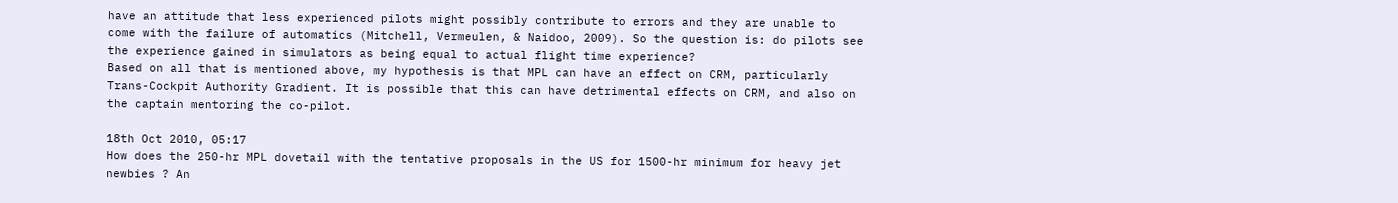have an attitude that less experienced pilots might possibly contribute to errors and they are unable to come with the failure of automatics (Mitchell, Vermeulen, & Naidoo, 2009). So the question is: do pilots see the experience gained in simulators as being equal to actual flight time experience?
Based on all that is mentioned above, my hypothesis is that MPL can have an effect on CRM, particularly Trans-Cockpit Authority Gradient. It is possible that this can have detrimental effects on CRM, and also on the captain mentoring the co-pilot.

18th Oct 2010, 05:17
How does the 250-hr MPL dovetail with the tentative proposals in the US for 1500-hr minimum for heavy jet newbies ? An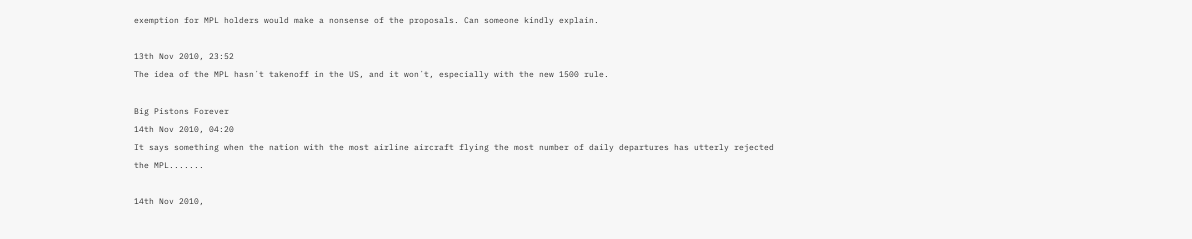exemption for MPL holders would make a nonsense of the proposals. Can someone kindly explain.

13th Nov 2010, 23:52
The idea of the MPL hasn´t takenoff in the US, and it won´t, especially with the new 1500 rule.

Big Pistons Forever
14th Nov 2010, 04:20
It says something when the nation with the most airline aircraft flying the most number of daily departures has utterly rejected the MPL.......

14th Nov 2010,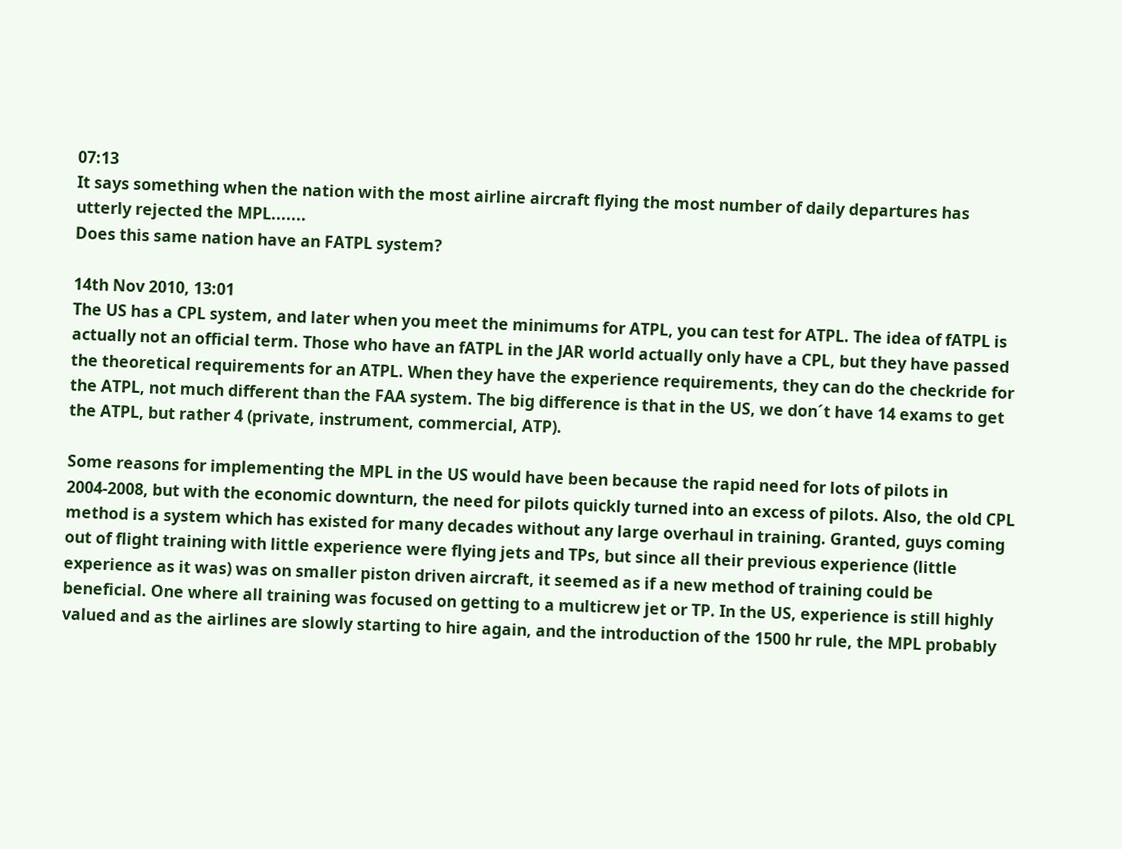07:13
It says something when the nation with the most airline aircraft flying the most number of daily departures has utterly rejected the MPL.......
Does this same nation have an FATPL system?

14th Nov 2010, 13:01
The US has a CPL system, and later when you meet the minimums for ATPL, you can test for ATPL. The idea of fATPL is actually not an official term. Those who have an fATPL in the JAR world actually only have a CPL, but they have passed the theoretical requirements for an ATPL. When they have the experience requirements, they can do the checkride for the ATPL, not much different than the FAA system. The big difference is that in the US, we don´t have 14 exams to get the ATPL, but rather 4 (private, instrument, commercial, ATP).

Some reasons for implementing the MPL in the US would have been because the rapid need for lots of pilots in 2004-2008, but with the economic downturn, the need for pilots quickly turned into an excess of pilots. Also, the old CPL method is a system which has existed for many decades without any large overhaul in training. Granted, guys coming out of flight training with little experience were flying jets and TPs, but since all their previous experience (little experience as it was) was on smaller piston driven aircraft, it seemed as if a new method of training could be beneficial. One where all training was focused on getting to a multicrew jet or TP. In the US, experience is still highly valued and as the airlines are slowly starting to hire again, and the introduction of the 1500 hr rule, the MPL probably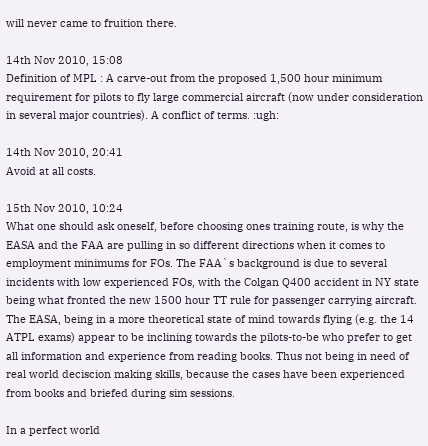will never came to fruition there.

14th Nov 2010, 15:08
Definition of MPL : A carve-out from the proposed 1,500 hour minimum requirement for pilots to fly large commercial aircraft (now under consideration in several major countries). A conflict of terms. :ugh:

14th Nov 2010, 20:41
Avoid at all costs.

15th Nov 2010, 10:24
What one should ask oneself, before choosing ones training route, is why the EASA and the FAA are pulling in so different directions when it comes to employment minimums for FOs. The FAA`s background is due to several incidents with low experienced FOs, with the Colgan Q400 accident in NY state being what fronted the new 1500 hour TT rule for passenger carrying aircraft. The EASA, being in a more theoretical state of mind towards flying (e.g. the 14 ATPL exams) appear to be inclining towards the pilots-to-be who prefer to get all information and experience from reading books. Thus not being in need of real world deciscion making skills, because the cases have been experienced from books and briefed during sim sessions.

In a perfect world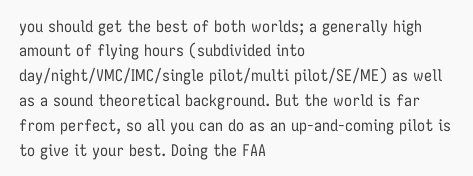you should get the best of both worlds; a generally high amount of flying hours (subdivided into day/night/VMC/IMC/single pilot/multi pilot/SE/ME) as well as a sound theoretical background. But the world is far from perfect, so all you can do as an up-and-coming pilot is to give it your best. Doing the FAA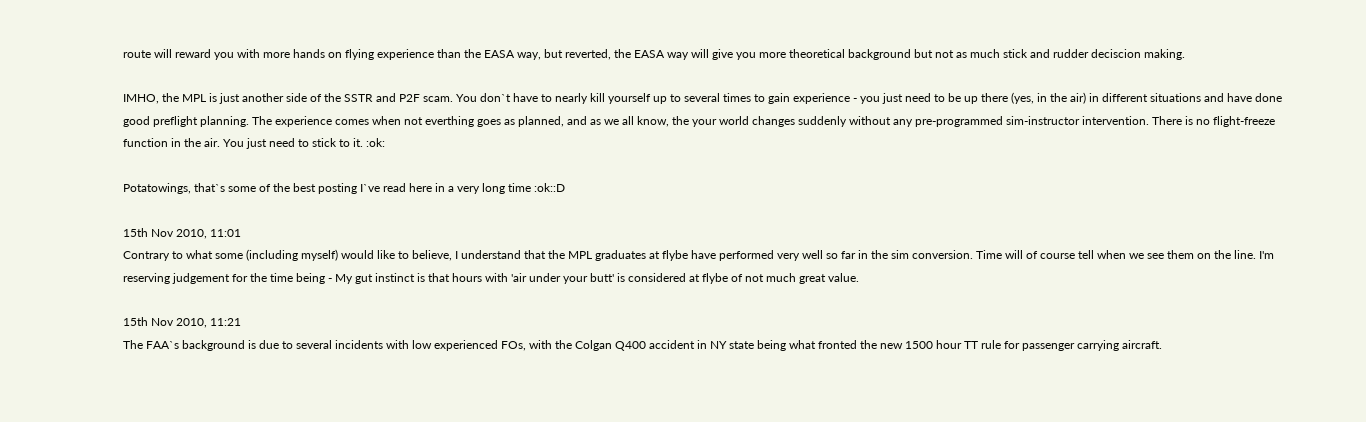route will reward you with more hands on flying experience than the EASA way, but reverted, the EASA way will give you more theoretical background but not as much stick and rudder deciscion making.

IMHO, the MPL is just another side of the SSTR and P2F scam. You don`t have to nearly kill yourself up to several times to gain experience - you just need to be up there (yes, in the air) in different situations and have done good preflight planning. The experience comes when not everthing goes as planned, and as we all know, the your world changes suddenly without any pre-programmed sim-instructor intervention. There is no flight-freeze function in the air. You just need to stick to it. :ok:

Potatowings, that`s some of the best posting I`ve read here in a very long time :ok::D

15th Nov 2010, 11:01
Contrary to what some (including myself) would like to believe, I understand that the MPL graduates at flybe have performed very well so far in the sim conversion. Time will of course tell when we see them on the line. I'm reserving judgement for the time being - My gut instinct is that hours with 'air under your butt' is considered at flybe of not much great value.

15th Nov 2010, 11:21
The FAA`s background is due to several incidents with low experienced FOs, with the Colgan Q400 accident in NY state being what fronted the new 1500 hour TT rule for passenger carrying aircraft.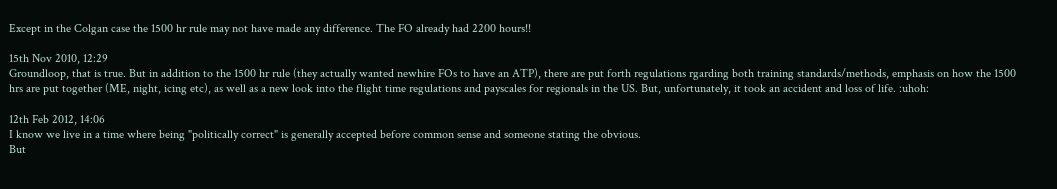Except in the Colgan case the 1500 hr rule may not have made any difference. The FO already had 2200 hours!!

15th Nov 2010, 12:29
Groundloop, that is true. But in addition to the 1500 hr rule (they actually wanted newhire FOs to have an ATP), there are put forth regulations rgarding both training standards/methods, emphasis on how the 1500 hrs are put together (ME, night, icing etc), as well as a new look into the flight time regulations and payscales for regionals in the US. But, unfortunately, it took an accident and loss of life. :uhoh:

12th Feb 2012, 14:06
I know we live in a time where being "politically correct" is generally accepted before common sense and someone stating the obvious.
But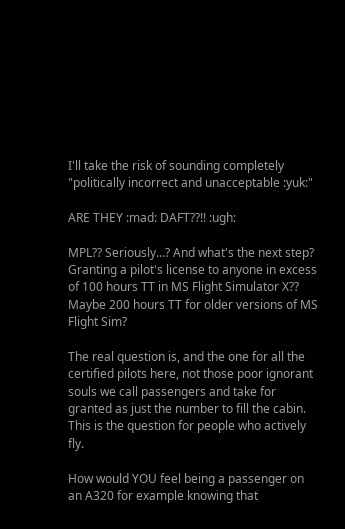I'll take the risk of sounding completely "politically incorrect and unacceptable :yuk:"

ARE THEY :mad: DAFT??!! :ugh:

MPL?? Seriously...? And what's the next step? Granting a pilot's license to anyone in excess of 100 hours TT in MS Flight Simulator X?? Maybe 200 hours TT for older versions of MS Flight Sim?

The real question is, and the one for all the certified pilots here, not those poor ignorant souls we call passengers and take for granted as just the number to fill the cabin. This is the question for people who actively fly.

How would YOU feel being a passenger on an A320 for example knowing that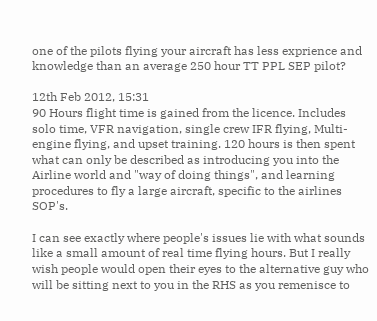one of the pilots flying your aircraft has less exprience and knowledge than an average 250 hour TT PPL SEP pilot?

12th Feb 2012, 15:31
90 Hours flight time is gained from the licence. Includes solo time, VFR navigation, single crew IFR flying, Multi-engine flying, and upset training. 120 hours is then spent what can only be described as introducing you into the Airline world and "way of doing things", and learning procedures to fly a large aircraft, specific to the airlines SOP's.

I can see exactly where people's issues lie with what sounds like a small amount of real time flying hours. But I really wish people would open their eyes to the alternative guy who will be sitting next to you in the RHS as you remenisce to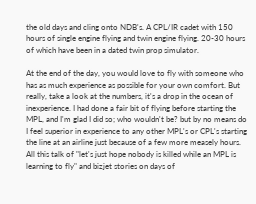the old days and cling onto NDB's. A CPL/IR cadet with 150 hours of single engine flying and twin engine flying. 20-30 hours of which have been in a dated twin prop simulator.

At the end of the day, you would love to fly with someone who has as much experience as possible for your own comfort. But really, take a look at the numbers, it's a drop in the ocean of inexperience. I had done a fair bit of flying before starting the MPL, and I'm glad I did so; who wouldn't be? but by no means do I feel superior in experience to any other MPL's or CPL's starting the line at an airline just because of a few more measely hours. All this talk of "let's just hope nobody is killed while an MPL is learning to fly" and bizjet stories on days of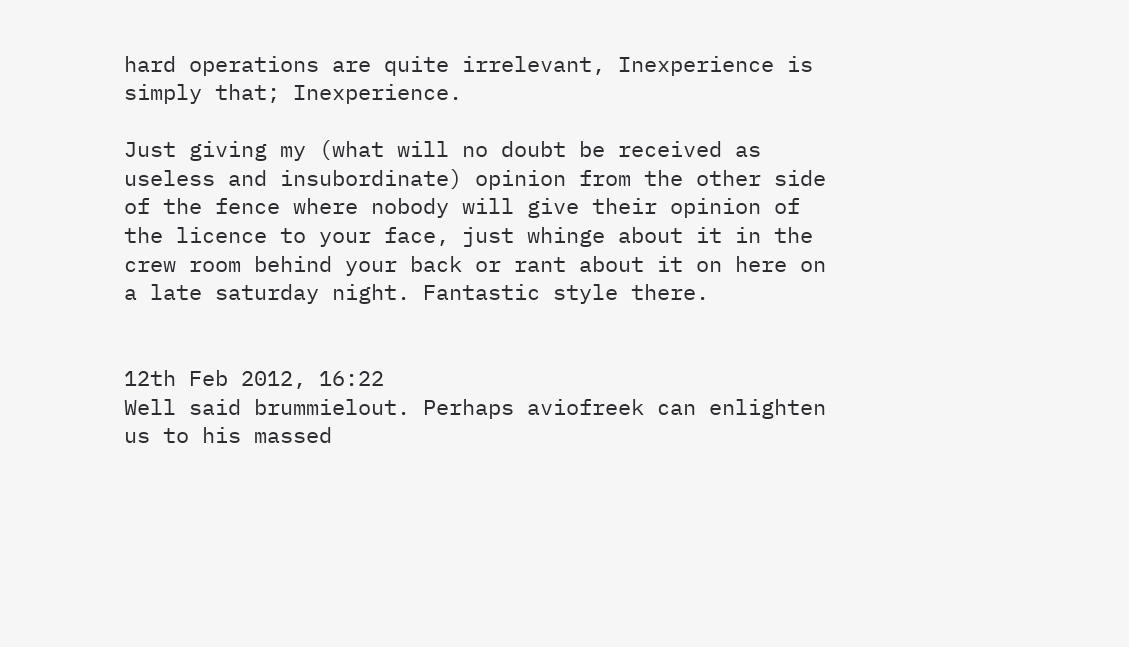hard operations are quite irrelevant, Inexperience is simply that; Inexperience.

Just giving my (what will no doubt be received as useless and insubordinate) opinion from the other side of the fence where nobody will give their opinion of the licence to your face, just whinge about it in the crew room behind your back or rant about it on here on a late saturday night. Fantastic style there.


12th Feb 2012, 16:22
Well said brummielout. Perhaps aviofreek can enlighten us to his massed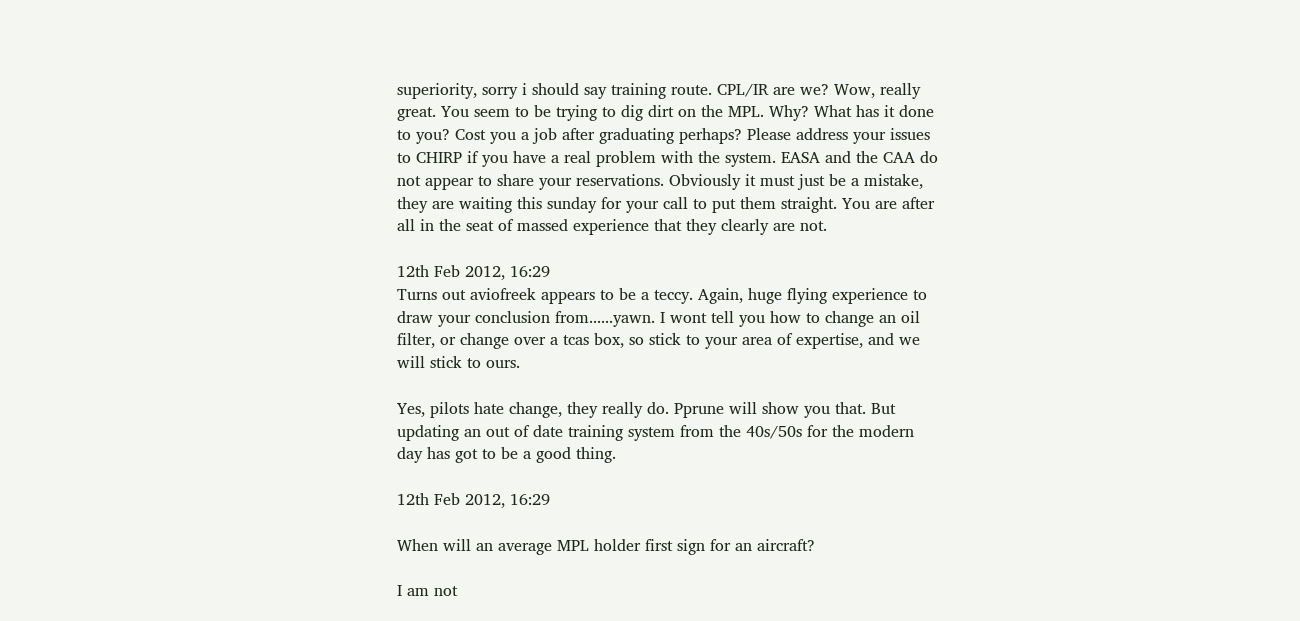superiority, sorry i should say training route. CPL/IR are we? Wow, really great. You seem to be trying to dig dirt on the MPL. Why? What has it done to you? Cost you a job after graduating perhaps? Please address your issues to CHIRP if you have a real problem with the system. EASA and the CAA do not appear to share your reservations. Obviously it must just be a mistake, they are waiting this sunday for your call to put them straight. You are after all in the seat of massed experience that they clearly are not.

12th Feb 2012, 16:29
Turns out aviofreek appears to be a teccy. Again, huge flying experience to draw your conclusion from......yawn. I wont tell you how to change an oil filter, or change over a tcas box, so stick to your area of expertise, and we will stick to ours.

Yes, pilots hate change, they really do. Pprune will show you that. But updating an out of date training system from the 40s/50s for the modern day has got to be a good thing.

12th Feb 2012, 16:29

When will an average MPL holder first sign for an aircraft?

I am not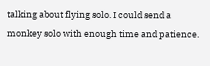talking about flying solo. I could send a monkey solo with enough time and patience.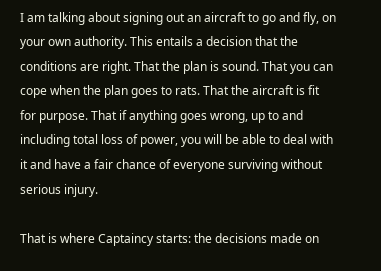I am talking about signing out an aircraft to go and fly, on your own authority. This entails a decision that the conditions are right. That the plan is sound. That you can cope when the plan goes to rats. That the aircraft is fit for purpose. That if anything goes wrong, up to and including total loss of power, you will be able to deal with it and have a fair chance of everyone surviving without serious injury.

That is where Captaincy starts: the decisions made on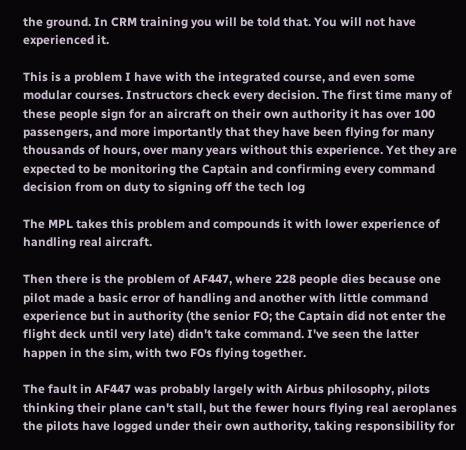the ground. In CRM training you will be told that. You will not have experienced it.

This is a problem I have with the integrated course, and even some modular courses. Instructors check every decision. The first time many of these people sign for an aircraft on their own authority it has over 100 passengers, and more importantly that they have been flying for many thousands of hours, over many years without this experience. Yet they are expected to be monitoring the Captain and confirming every command decision from on duty to signing off the tech log

The MPL takes this problem and compounds it with lower experience of handling real aircraft.

Then there is the problem of AF447, where 228 people dies because one pilot made a basic error of handling and another with little command experience but in authority (the senior FO; the Captain did not enter the flight deck until very late) didn't take command. I've seen the latter happen in the sim, with two FOs flying together.

The fault in AF447 was probably largely with Airbus philosophy, pilots thinking their plane can't stall, but the fewer hours flying real aeroplanes the pilots have logged under their own authority, taking responsibility for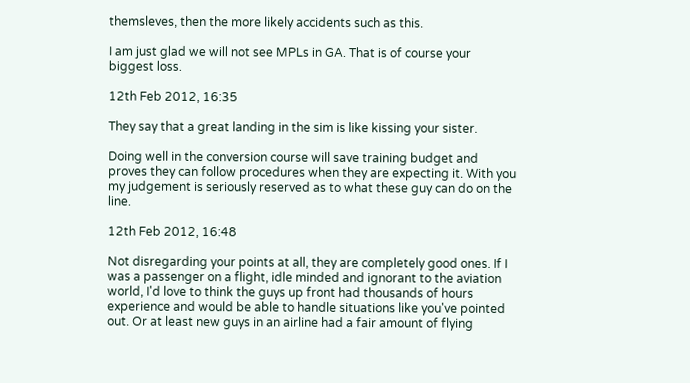themsleves, then the more likely accidents such as this.

I am just glad we will not see MPLs in GA. That is of course your biggest loss.

12th Feb 2012, 16:35

They say that a great landing in the sim is like kissing your sister.

Doing well in the conversion course will save training budget and proves they can follow procedures when they are expecting it. With you my judgement is seriously reserved as to what these guy can do on the line.

12th Feb 2012, 16:48

Not disregarding your points at all, they are completely good ones. If I was a passenger on a flight, idle minded and ignorant to the aviation world, I'd love to think the guys up front had thousands of hours experience and would be able to handle situations like you've pointed out. Or at least new guys in an airline had a fair amount of flying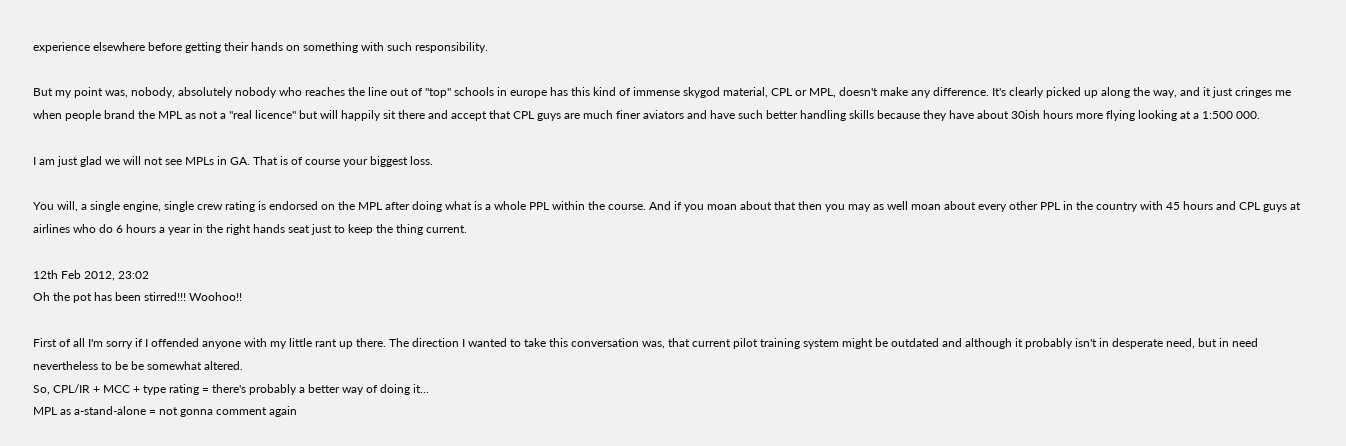experience elsewhere before getting their hands on something with such responsibility.

But my point was, nobody, absolutely nobody who reaches the line out of "top" schools in europe has this kind of immense skygod material, CPL or MPL, doesn't make any difference. It's clearly picked up along the way, and it just cringes me when people brand the MPL as not a "real licence" but will happily sit there and accept that CPL guys are much finer aviators and have such better handling skills because they have about 30ish hours more flying looking at a 1:500 000.

I am just glad we will not see MPLs in GA. That is of course your biggest loss.

You will, a single engine, single crew rating is endorsed on the MPL after doing what is a whole PPL within the course. And if you moan about that then you may as well moan about every other PPL in the country with 45 hours and CPL guys at airlines who do 6 hours a year in the right hands seat just to keep the thing current.

12th Feb 2012, 23:02
Oh the pot has been stirred!!! Woohoo!!

First of all I'm sorry if I offended anyone with my little rant up there. The direction I wanted to take this conversation was, that current pilot training system might be outdated and although it probably isn't in desperate need, but in need nevertheless to be be somewhat altered.
So, CPL/IR + MCC + type rating = there's probably a better way of doing it...
MPL as a-stand-alone = not gonna comment again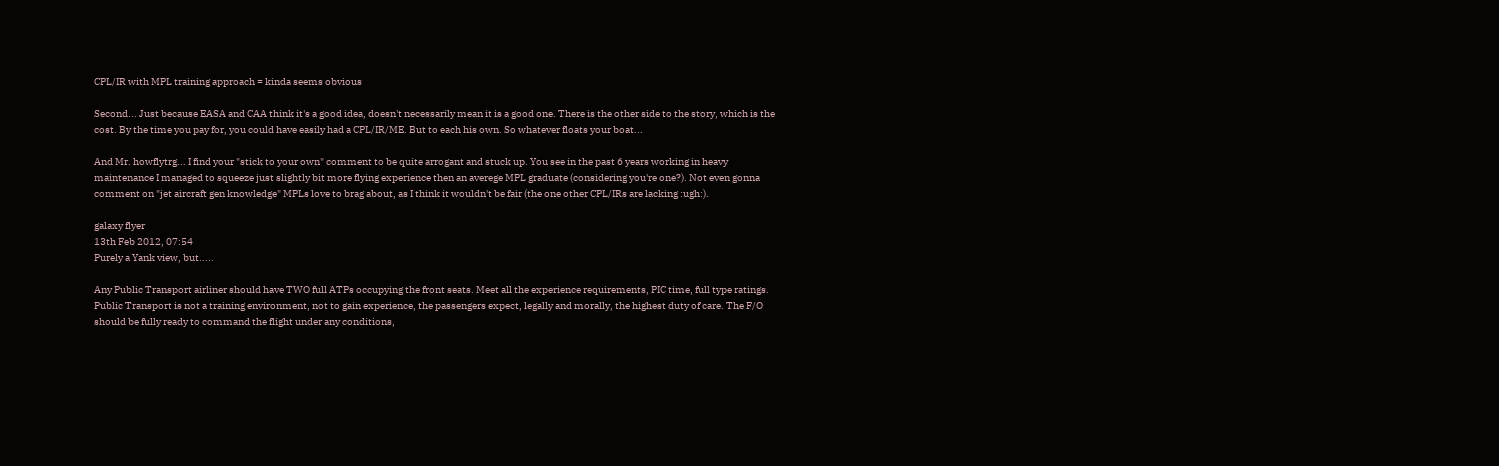CPL/IR with MPL training approach = kinda seems obvious

Second... Just because EASA and CAA think it's a good idea, doesn't necessarily mean it is a good one. There is the other side to the story, which is the cost. By the time you pay for, you could have easily had a CPL/IR/ME. But to each his own. So whatever floats your boat...

And Mr. howflytrg... I find your "stick to your own" comment to be quite arrogant and stuck up. You see in the past 6 years working in heavy maintenance I managed to squeeze just slightly bit more flying experience then an averege MPL graduate (considering you're one?). Not even gonna comment on "jet aircraft gen knowledge" MPLs love to brag about, as I think it wouldn't be fair (the one other CPL/IRs are lacking :ugh:).

galaxy flyer
13th Feb 2012, 07:54
Purely a Yank view, but.....

Any Public Transport airliner should have TWO full ATPs occupying the front seats. Meet all the experience requirements, PIC time, full type ratings. Public Transport is not a training environment, not to gain experience, the passengers expect, legally and morally, the highest duty of care. The F/O should be fully ready to command the flight under any conditions,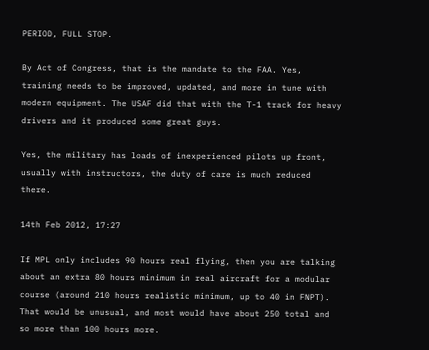PERIOD, FULL STOP.

By Act of Congress, that is the mandate to the FAA. Yes, training needs to be improved, updated, and more in tune with modern equipment. The USAF did that with the T-1 track for heavy drivers and it produced some great guys.

Yes, the military has loads of inexperienced pilots up front, usually with instructors, the duty of care is much reduced there.

14th Feb 2012, 17:27

If MPL only includes 90 hours real flying, then you are talking about an extra 80 hours minimum in real aircraft for a modular course (around 210 hours realistic minimum, up to 40 in FNPT). That would be unusual, and most would have about 250 total and so more than 100 hours more.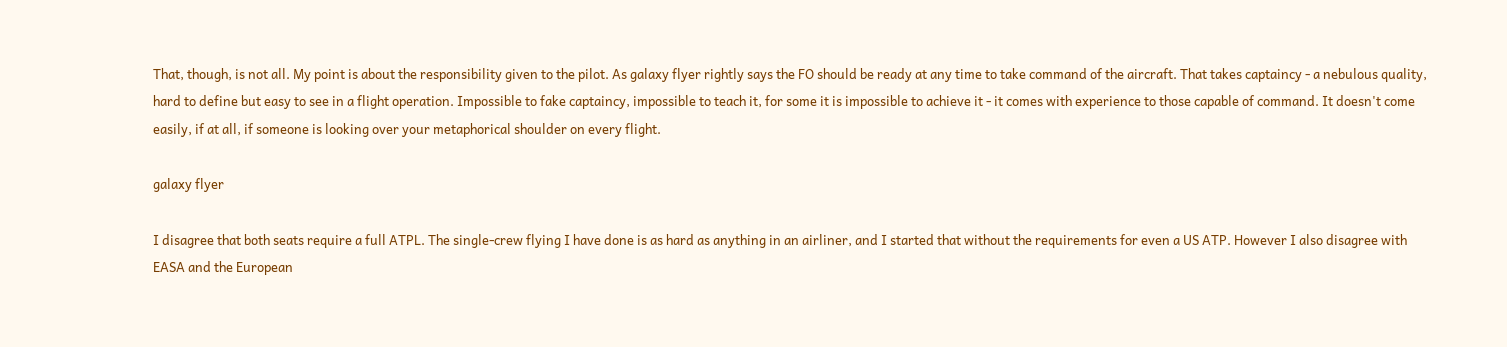That, though, is not all. My point is about the responsibility given to the pilot. As galaxy flyer rightly says the FO should be ready at any time to take command of the aircraft. That takes captaincy - a nebulous quality, hard to define but easy to see in a flight operation. Impossible to fake captaincy, impossible to teach it, for some it is impossible to achieve it - it comes with experience to those capable of command. It doesn't come easily, if at all, if someone is looking over your metaphorical shoulder on every flight.

galaxy flyer

I disagree that both seats require a full ATPL. The single-crew flying I have done is as hard as anything in an airliner, and I started that without the requirements for even a US ATP. However I also disagree with EASA and the European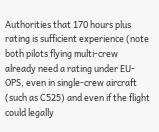Authorities that 170 hours plus rating is sufficient experience (note both pilots flying multi-crew already need a rating under EU-OPS, even in single-crew aircraft (such as C525) and even if the flight could legally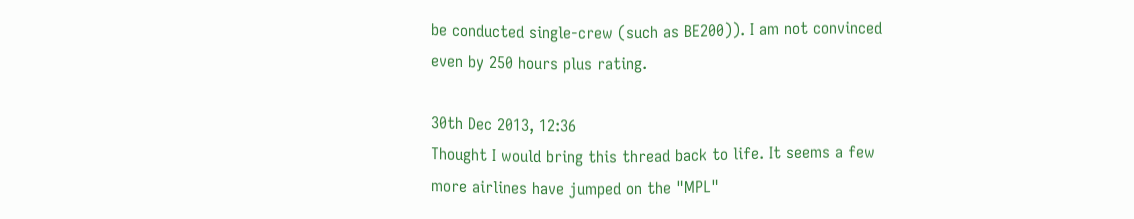be conducted single-crew (such as BE200)). I am not convinced even by 250 hours plus rating.

30th Dec 2013, 12:36
Thought I would bring this thread back to life. It seems a few more airlines have jumped on the "MPL"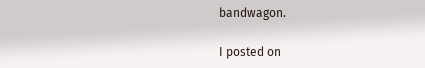bandwagon.

I posted on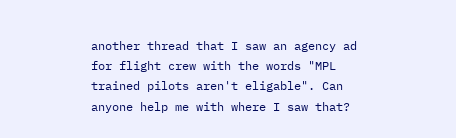another thread that I saw an agency ad for flight crew with the words "MPL trained pilots aren't eligable". Can anyone help me with where I saw that?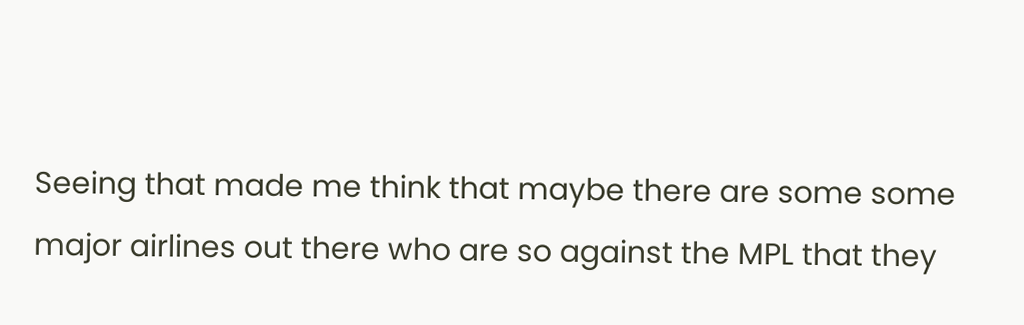Seeing that made me think that maybe there are some some major airlines out there who are so against the MPL that they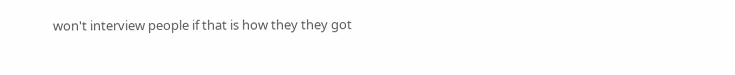won't interview people if that is how they they got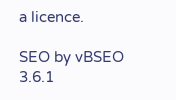a licence.

SEO by vBSEO 3.6.1